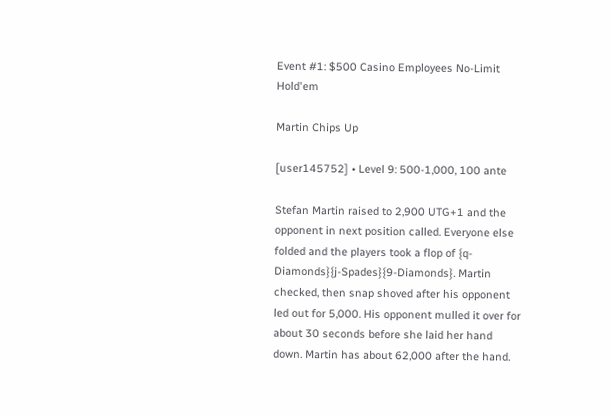Event #1: $500 Casino Employees No-Limit Hold'em

Martin Chips Up

[user145752] • Level 9: 500-1,000, 100 ante

Stefan Martin raised to 2,900 UTG+1 and the opponent in next position called. Everyone else folded and the players took a flop of {q-Diamonds}{j-Spades}{9-Diamonds}. Martin checked, then snap shoved after his opponent led out for 5,000. His opponent mulled it over for about 30 seconds before she laid her hand down. Martin has about 62,000 after the hand.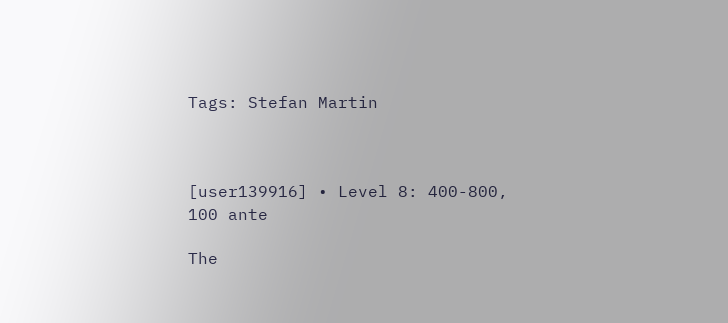Tags: Stefan Martin



[user139916] • Level 8: 400-800, 100 ante

The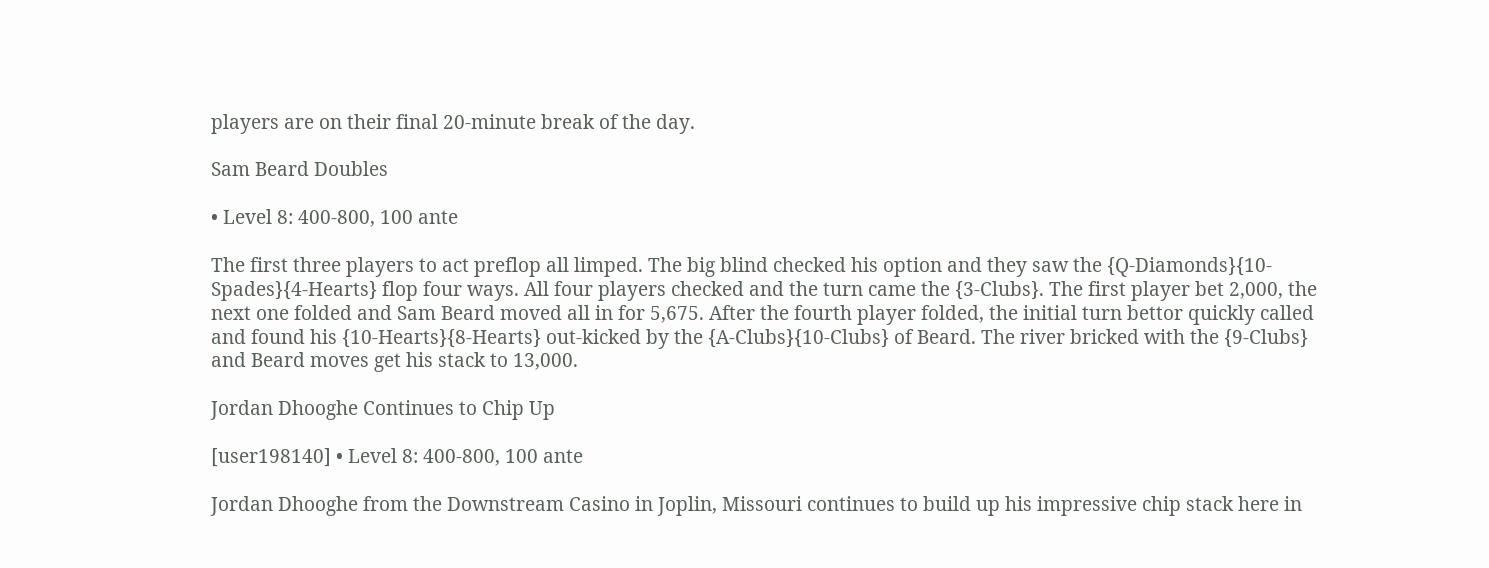players are on their final 20-minute break of the day.

Sam Beard Doubles

• Level 8: 400-800, 100 ante

The first three players to act preflop all limped. The big blind checked his option and they saw the {Q-Diamonds}{10-Spades}{4-Hearts} flop four ways. All four players checked and the turn came the {3-Clubs}. The first player bet 2,000, the next one folded and Sam Beard moved all in for 5,675. After the fourth player folded, the initial turn bettor quickly called and found his {10-Hearts}{8-Hearts} out-kicked by the {A-Clubs}{10-Clubs} of Beard. The river bricked with the {9-Clubs} and Beard moves get his stack to 13,000.

Jordan Dhooghe Continues to Chip Up

[user198140] • Level 8: 400-800, 100 ante

Jordan Dhooghe from the Downstream Casino in Joplin, Missouri continues to build up his impressive chip stack here in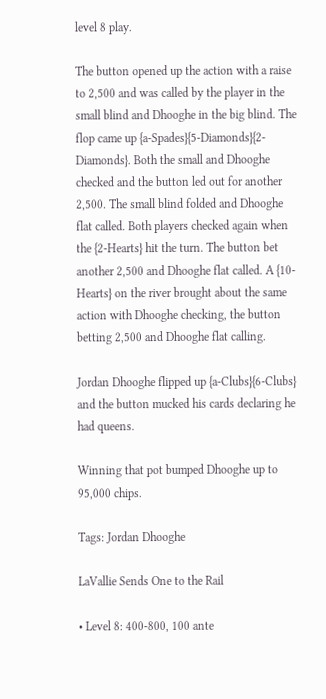level 8 play.

The button opened up the action with a raise to 2,500 and was called by the player in the small blind and Dhooghe in the big blind. The flop came up {a-Spades}{5-Diamonds}{2-Diamonds}. Both the small and Dhooghe checked and the button led out for another 2,500. The small blind folded and Dhooghe flat called. Both players checked again when the {2-Hearts} hit the turn. The button bet another 2,500 and Dhooghe flat called. A {10-Hearts} on the river brought about the same action with Dhooghe checking, the button betting 2,500 and Dhooghe flat calling.

Jordan Dhooghe flipped up {a-Clubs}{6-Clubs} and the button mucked his cards declaring he had queens.

Winning that pot bumped Dhooghe up to 95,000 chips.

Tags: Jordan Dhooghe

LaVallie Sends One to the Rail

• Level 8: 400-800, 100 ante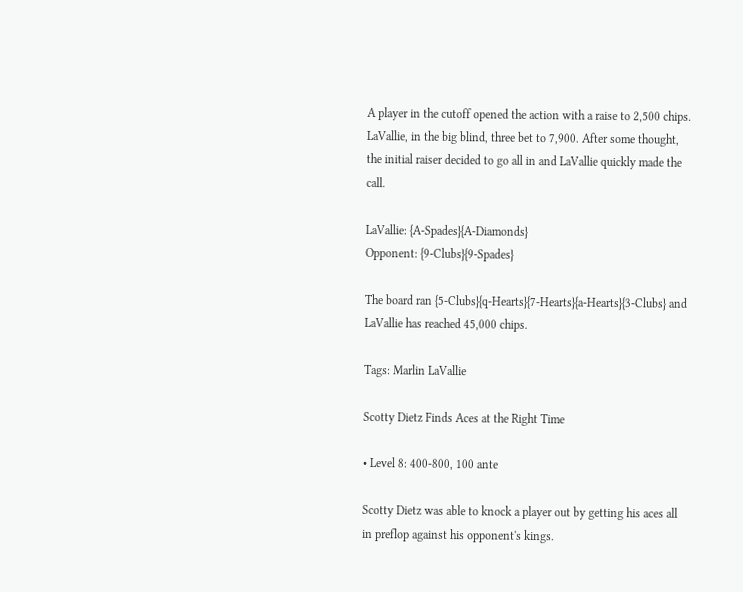A player in the cutoff opened the action with a raise to 2,500 chips. LaVallie, in the big blind, three bet to 7,900. After some thought, the initial raiser decided to go all in and LaVallie quickly made the call.

LaVallie: {A-Spades}{A-Diamonds}
Opponent: {9-Clubs}{9-Spades}

The board ran {5-Clubs}{q-Hearts}{7-Hearts}{a-Hearts}{3-Clubs} and LaVallie has reached 45,000 chips.

Tags: Marlin LaVallie

Scotty Dietz Finds Aces at the Right Time

• Level 8: 400-800, 100 ante

Scotty Dietz was able to knock a player out by getting his aces all in preflop against his opponent's kings.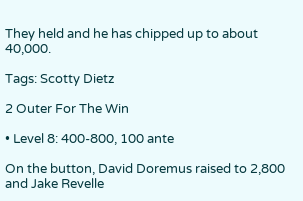They held and he has chipped up to about 40,000.

Tags: Scotty Dietz

2 Outer For The Win

• Level 8: 400-800, 100 ante

On the button, David Doremus raised to 2,800 and Jake Revelle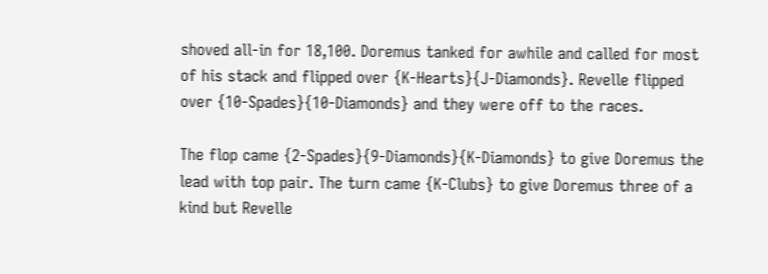shoved all-in for 18,100. Doremus tanked for awhile and called for most of his stack and flipped over {K-Hearts}{J-Diamonds}. Revelle flipped over {10-Spades}{10-Diamonds} and they were off to the races.

The flop came {2-Spades}{9-Diamonds}{K-Diamonds} to give Doremus the lead with top pair. The turn came {K-Clubs} to give Doremus three of a kind but Revelle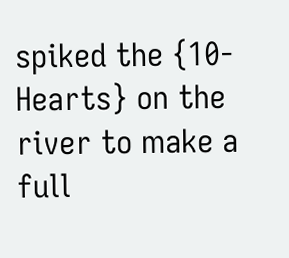spiked the {10-Hearts} on the river to make a full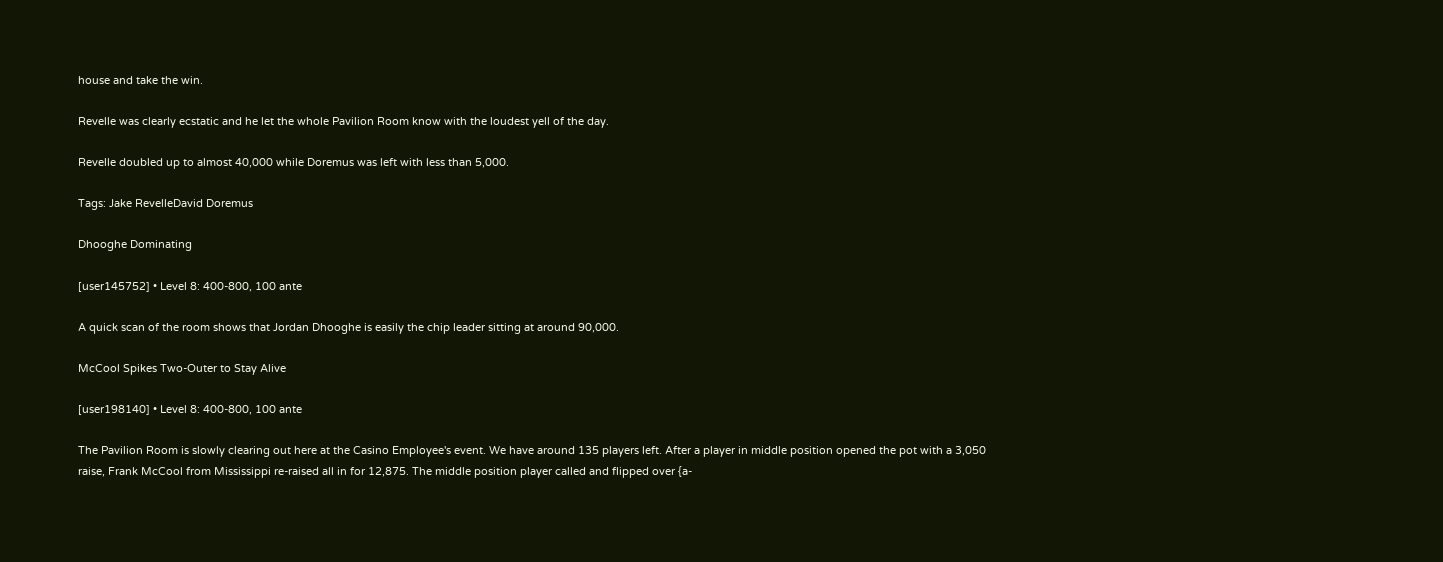house and take the win.

Revelle was clearly ecstatic and he let the whole Pavilion Room know with the loudest yell of the day.

Revelle doubled up to almost 40,000 while Doremus was left with less than 5,000.

Tags: Jake RevelleDavid Doremus

Dhooghe Dominating

[user145752] • Level 8: 400-800, 100 ante

A quick scan of the room shows that Jordan Dhooghe is easily the chip leader sitting at around 90,000.

McCool Spikes Two-Outer to Stay Alive

[user198140] • Level 8: 400-800, 100 ante

The Pavilion Room is slowly clearing out here at the Casino Employee's event. We have around 135 players left. After a player in middle position opened the pot with a 3,050 raise, Frank McCool from Mississippi re-raised all in for 12,875. The middle position player called and flipped over {a-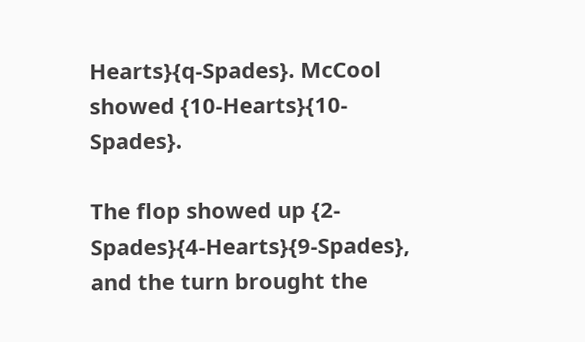Hearts}{q-Spades}. McCool showed {10-Hearts}{10-Spades}.

The flop showed up {2-Spades}{4-Hearts}{9-Spades}, and the turn brought the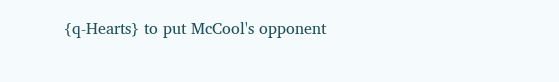{q-Hearts} to put McCool's opponent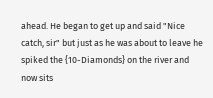ahead. He began to get up and said "Nice catch, sir" but just as he was about to leave he spiked the {10-Diamonds} on the river and now sits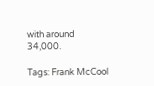with around 34,000.

Tags: Frank McCool